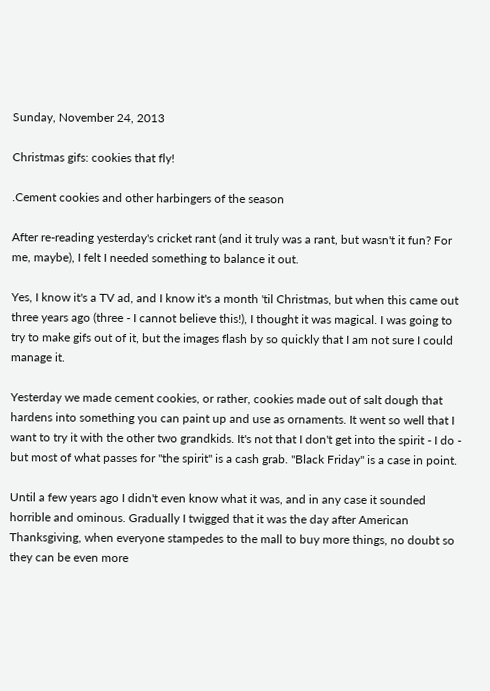Sunday, November 24, 2013

Christmas gifs: cookies that fly!

.Cement cookies and other harbingers of the season

After re-reading yesterday's cricket rant (and it truly was a rant, but wasn't it fun? For me, maybe), I felt I needed something to balance it out.

Yes, I know it's a TV ad, and I know it's a month 'til Christmas, but when this came out three years ago (three - I cannot believe this!), I thought it was magical. I was going to try to make gifs out of it, but the images flash by so quickly that I am not sure I could manage it.

Yesterday we made cement cookies, or rather, cookies made out of salt dough that hardens into something you can paint up and use as ornaments. It went so well that I want to try it with the other two grandkids. It's not that I don't get into the spirit - I do - but most of what passes for "the spirit" is a cash grab. "Black Friday" is a case in point.

Until a few years ago I didn't even know what it was, and in any case it sounded horrible and ominous. Gradually I twigged that it was the day after American Thanksgiving, when everyone stampedes to the mall to buy more things, no doubt so they can be even more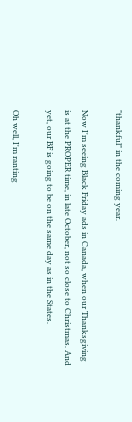"thankful" in the coming year.

Now I'm seeing Black Friday ads in Canada, when our Thanksgiving is at the PROPER time, in late October, not so close to Christmas. And yet, our BF is going to be on the same day as in the States.

Oh well, I'm ranting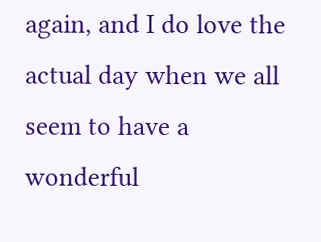again, and I do love the actual day when we all seem to have a wonderful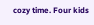cozy time. Four kids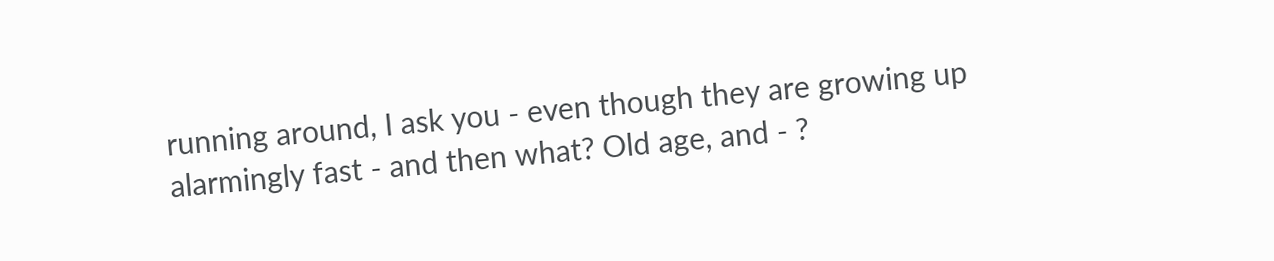running around, I ask you - even though they are growing up alarmingly fast - and then what? Old age, and - ?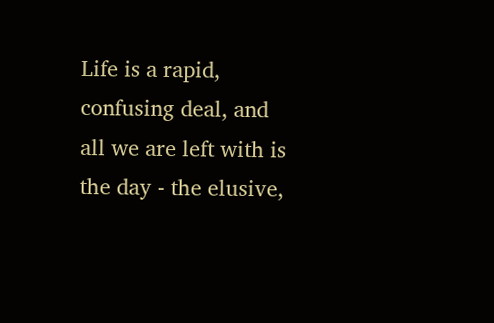Life is a rapid, confusing deal, and all we are left with is the day - the elusive,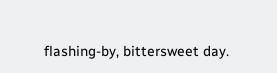flashing-by, bittersweet day.